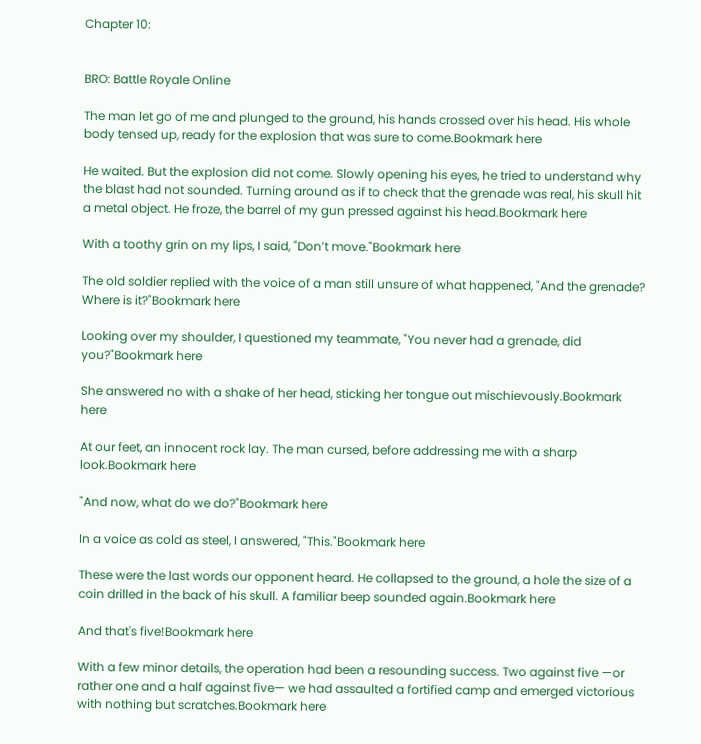Chapter 10:


BRO: Battle Royale Online

The man let go of me and plunged to the ground, his hands crossed over his head. His whole body tensed up, ready for the explosion that was sure to come.Bookmark here

He waited. But the explosion did not come. Slowly opening his eyes, he tried to understand why the blast had not sounded. Turning around as if to check that the grenade was real, his skull hit a metal object. He froze, the barrel of my gun pressed against his head.Bookmark here

With a toothy grin on my lips, I said, "Don’t move."Bookmark here

The old soldier replied with the voice of a man still unsure of what happened, "And the grenade? Where is it?"Bookmark here

Looking over my shoulder, I questioned my teammate, "You never had a grenade, did you?"Bookmark here

She answered no with a shake of her head, sticking her tongue out mischievously.Bookmark here

At our feet, an innocent rock lay. The man cursed, before addressing me with a sharp look.Bookmark here

"And now, what do we do?"Bookmark here

In a voice as cold as steel, I answered, "This."Bookmark here

These were the last words our opponent heard. He collapsed to the ground, a hole the size of a coin drilled in the back of his skull. A familiar beep sounded again.Bookmark here

And that's five!Bookmark here

With a few minor details, the operation had been a resounding success. Two against five —or rather one and a half against five— we had assaulted a fortified camp and emerged victorious with nothing but scratches.Bookmark here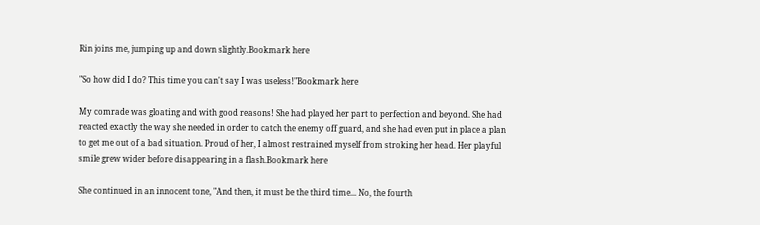Rin joins me, jumping up and down slightly.Bookmark here

"So how did I do? This time you can't say I was useless!"Bookmark here

My comrade was gloating and with good reasons! She had played her part to perfection and beyond. She had reacted exactly the way she needed in order to catch the enemy off guard, and she had even put in place a plan to get me out of a bad situation. Proud of her, I almost restrained myself from stroking her head. Her playful smile grew wider before disappearing in a flash.Bookmark here

She continued in an innocent tone, "And then, it must be the third time... No, the fourth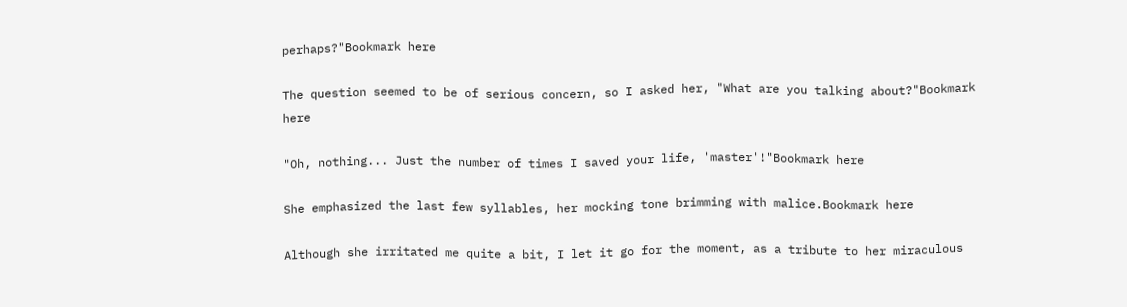perhaps?"Bookmark here

The question seemed to be of serious concern, so I asked her, "What are you talking about?"Bookmark here

"Oh, nothing... Just the number of times I saved your life, 'master'!"Bookmark here

She emphasized the last few syllables, her mocking tone brimming with malice.Bookmark here

Although she irritated me quite a bit, I let it go for the moment, as a tribute to her miraculous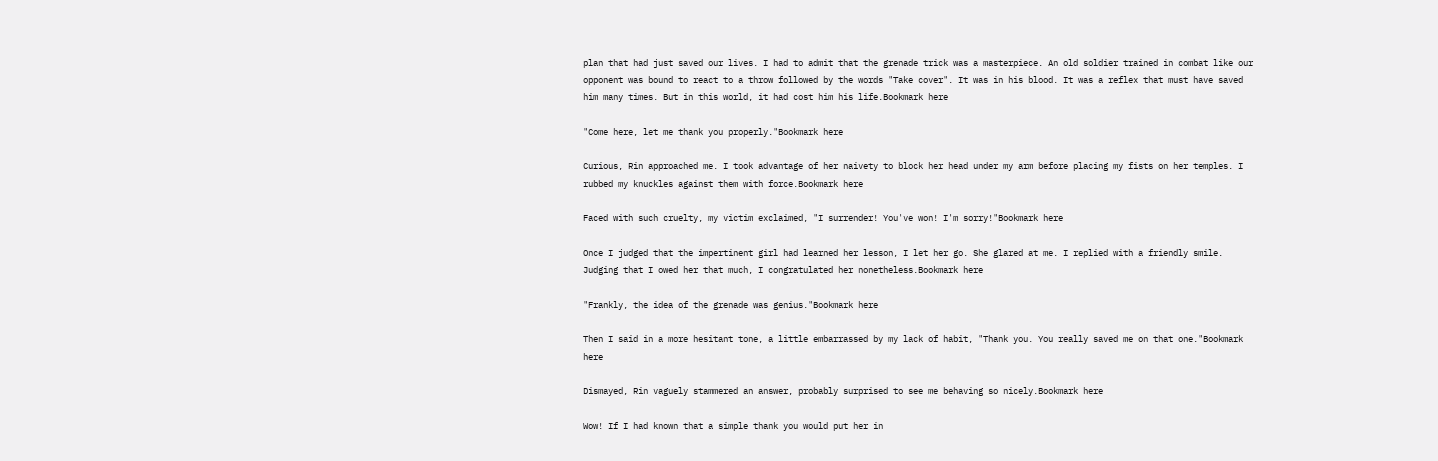plan that had just saved our lives. I had to admit that the grenade trick was a masterpiece. An old soldier trained in combat like our opponent was bound to react to a throw followed by the words "Take cover". It was in his blood. It was a reflex that must have saved him many times. But in this world, it had cost him his life.Bookmark here

"Come here, let me thank you properly."Bookmark here

Curious, Rin approached me. I took advantage of her naivety to block her head under my arm before placing my fists on her temples. I rubbed my knuckles against them with force.Bookmark here

Faced with such cruelty, my victim exclaimed, "I surrender! You've won! I'm sorry!"Bookmark here

Once I judged that the impertinent girl had learned her lesson, I let her go. She glared at me. I replied with a friendly smile. Judging that I owed her that much, I congratulated her nonetheless.Bookmark here

"Frankly, the idea of the grenade was genius."Bookmark here

Then I said in a more hesitant tone, a little embarrassed by my lack of habit, "Thank you. You really saved me on that one."Bookmark here

Dismayed, Rin vaguely stammered an answer, probably surprised to see me behaving so nicely.Bookmark here

Wow! If I had known that a simple thank you would put her in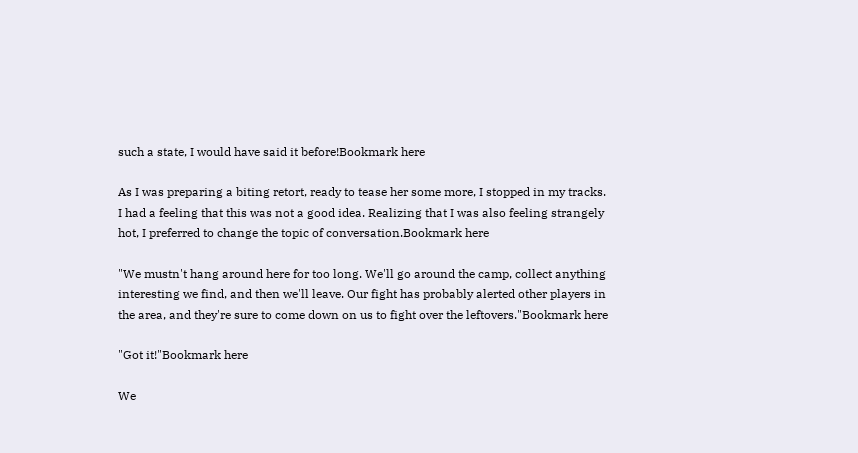such a state, I would have said it before!Bookmark here

As I was preparing a biting retort, ready to tease her some more, I stopped in my tracks. I had a feeling that this was not a good idea. Realizing that I was also feeling strangely hot, I preferred to change the topic of conversation.Bookmark here

"We mustn't hang around here for too long. We'll go around the camp, collect anything interesting we find, and then we'll leave. Our fight has probably alerted other players in the area, and they're sure to come down on us to fight over the leftovers."Bookmark here

"Got it!"Bookmark here

We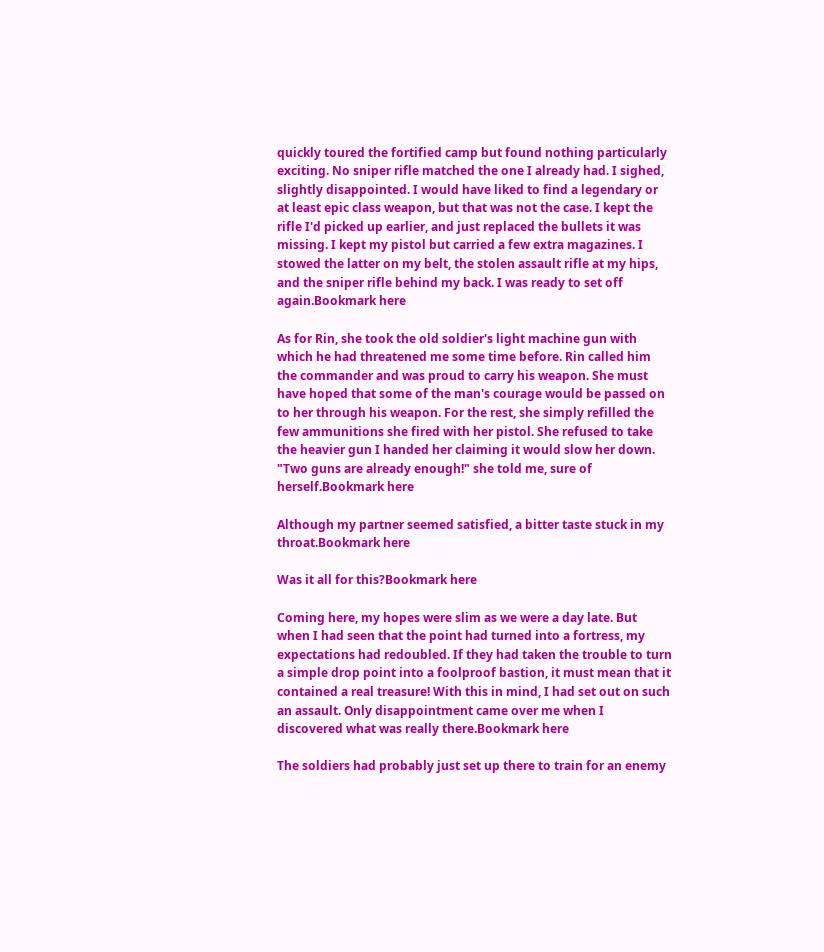quickly toured the fortified camp but found nothing particularly exciting. No sniper rifle matched the one I already had. I sighed, slightly disappointed. I would have liked to find a legendary or at least epic class weapon, but that was not the case. I kept the rifle I'd picked up earlier, and just replaced the bullets it was missing. I kept my pistol but carried a few extra magazines. I stowed the latter on my belt, the stolen assault rifle at my hips, and the sniper rifle behind my back. I was ready to set off again.Bookmark here

As for Rin, she took the old soldier's light machine gun with which he had threatened me some time before. Rin called him the commander and was proud to carry his weapon. She must have hoped that some of the man's courage would be passed on to her through his weapon. For the rest, she simply refilled the few ammunitions she fired with her pistol. She refused to take the heavier gun I handed her claiming it would slow her down. "Two guns are already enough!" she told me, sure of herself.Bookmark here

Although my partner seemed satisfied, a bitter taste stuck in my throat.Bookmark here

Was it all for this?Bookmark here

Coming here, my hopes were slim as we were a day late. But when I had seen that the point had turned into a fortress, my expectations had redoubled. If they had taken the trouble to turn a simple drop point into a foolproof bastion, it must mean that it contained a real treasure! With this in mind, I had set out on such an assault. Only disappointment came over me when I discovered what was really there.Bookmark here

The soldiers had probably just set up there to train for an enemy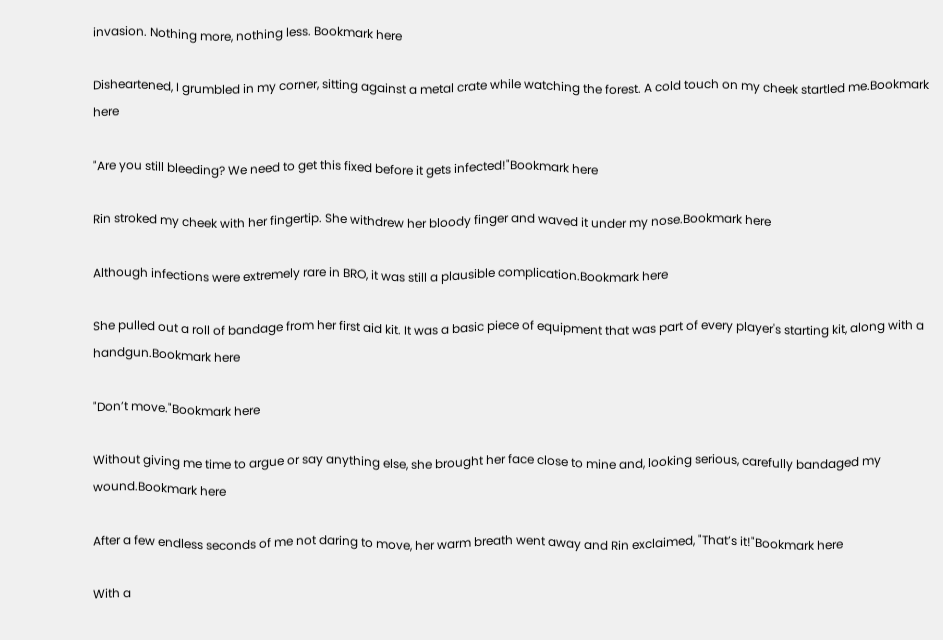invasion. Nothing more, nothing less. Bookmark here

Disheartened, I grumbled in my corner, sitting against a metal crate while watching the forest. A cold touch on my cheek startled me.Bookmark here

"Are you still bleeding? We need to get this fixed before it gets infected!"Bookmark here

Rin stroked my cheek with her fingertip. She withdrew her bloody finger and waved it under my nose.Bookmark here

Although infections were extremely rare in BRO, it was still a plausible complication.Bookmark here

She pulled out a roll of bandage from her first aid kit. It was a basic piece of equipment that was part of every player's starting kit, along with a handgun.Bookmark here

"Don’t move."Bookmark here

Without giving me time to argue or say anything else, she brought her face close to mine and, looking serious, carefully bandaged my wound.Bookmark here

After a few endless seconds of me not daring to move, her warm breath went away and Rin exclaimed, "That’s it!"Bookmark here

With a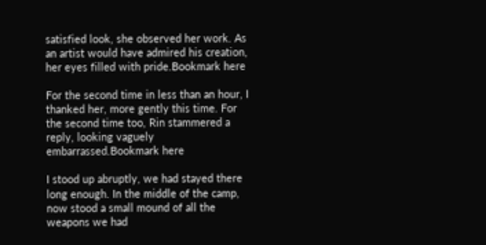satisfied look, she observed her work. As an artist would have admired his creation, her eyes filled with pride.Bookmark here

For the second time in less than an hour, I thanked her, more gently this time. For the second time too, Rin stammered a reply, looking vaguely embarrassed.Bookmark here

I stood up abruptly, we had stayed there long enough. In the middle of the camp, now stood a small mound of all the weapons we had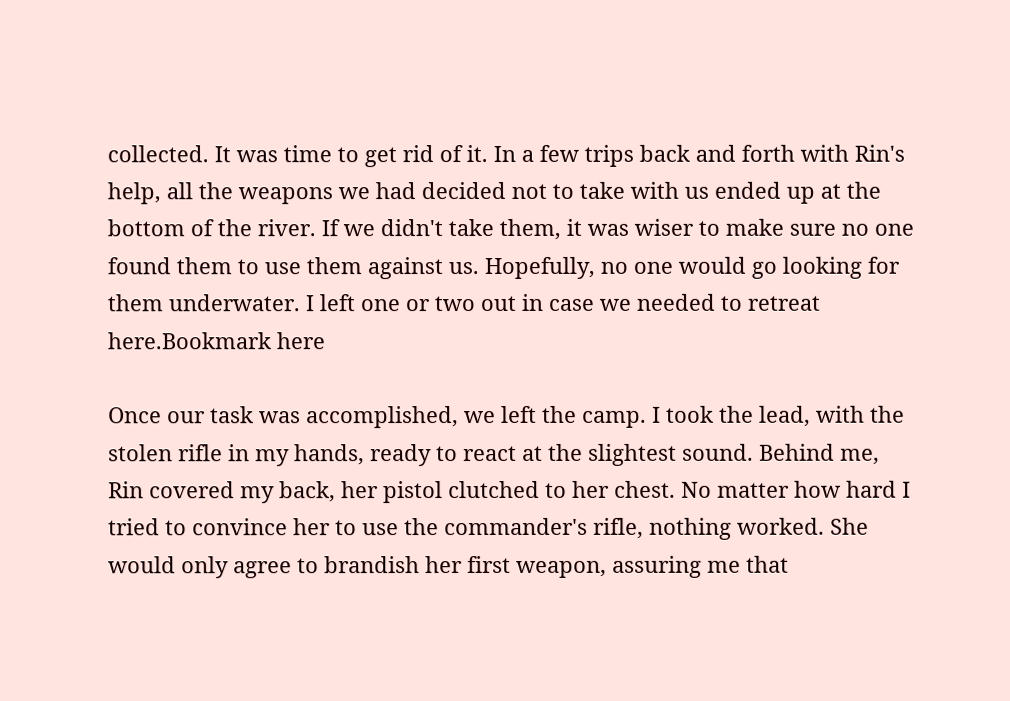collected. It was time to get rid of it. In a few trips back and forth with Rin's help, all the weapons we had decided not to take with us ended up at the bottom of the river. If we didn't take them, it was wiser to make sure no one found them to use them against us. Hopefully, no one would go looking for them underwater. I left one or two out in case we needed to retreat here.Bookmark here

Once our task was accomplished, we left the camp. I took the lead, with the stolen rifle in my hands, ready to react at the slightest sound. Behind me, Rin covered my back, her pistol clutched to her chest. No matter how hard I tried to convince her to use the commander's rifle, nothing worked. She would only agree to brandish her first weapon, assuring me that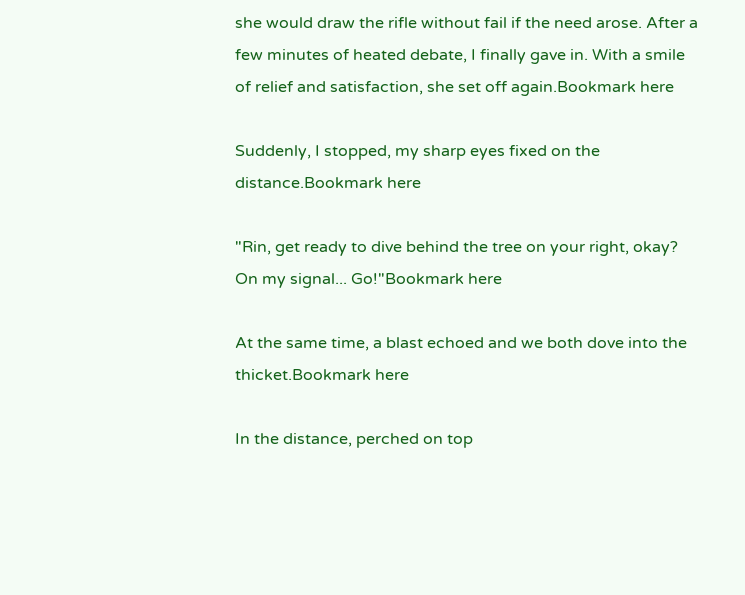she would draw the rifle without fail if the need arose. After a few minutes of heated debate, I finally gave in. With a smile of relief and satisfaction, she set off again.Bookmark here

Suddenly, I stopped, my sharp eyes fixed on the distance.Bookmark here

"Rin, get ready to dive behind the tree on your right, okay? On my signal... Go!"Bookmark here

At the same time, a blast echoed and we both dove into the thicket.Bookmark here

In the distance, perched on top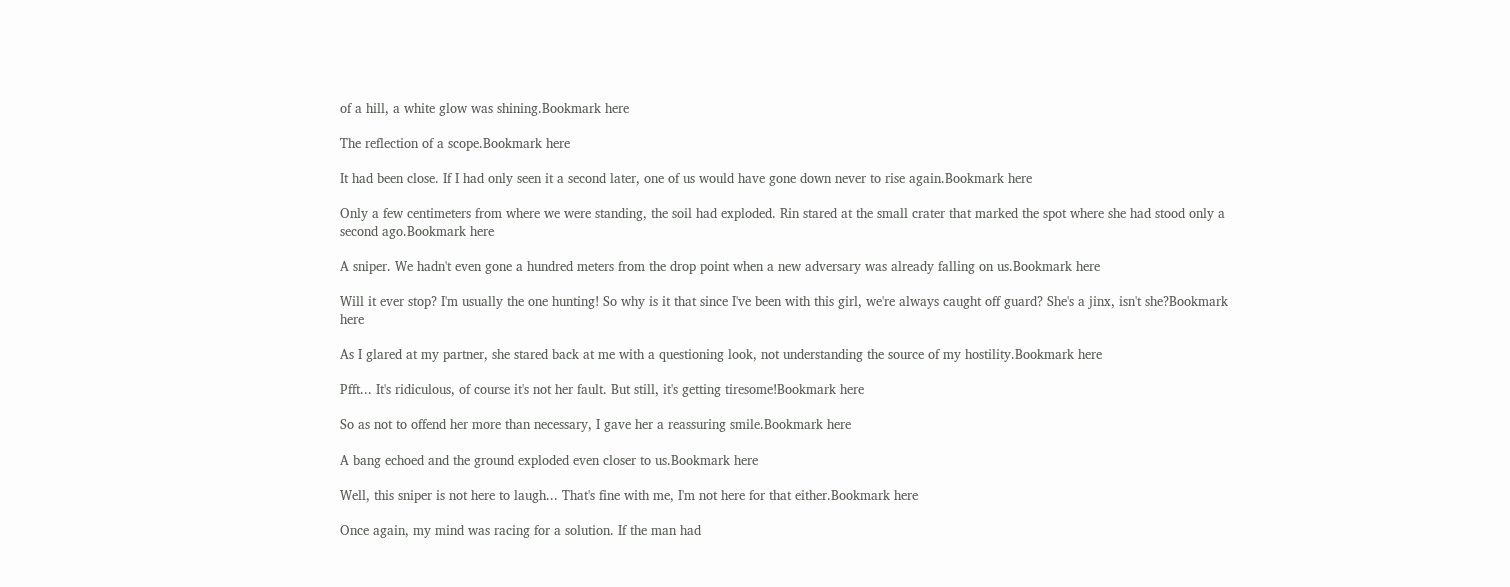of a hill, a white glow was shining.Bookmark here

The reflection of a scope.Bookmark here

It had been close. If I had only seen it a second later, one of us would have gone down never to rise again.Bookmark here

Only a few centimeters from where we were standing, the soil had exploded. Rin stared at the small crater that marked the spot where she had stood only a second ago.Bookmark here

A sniper. We hadn't even gone a hundred meters from the drop point when a new adversary was already falling on us.Bookmark here

Will it ever stop? I'm usually the one hunting! So why is it that since I've been with this girl, we're always caught off guard? She's a jinx, isn't she?Bookmark here

As I glared at my partner, she stared back at me with a questioning look, not understanding the source of my hostility.Bookmark here

Pfft... It's ridiculous, of course it's not her fault. But still, it's getting tiresome!Bookmark here

So as not to offend her more than necessary, I gave her a reassuring smile.Bookmark here

A bang echoed and the ground exploded even closer to us.Bookmark here

Well, this sniper is not here to laugh... That's fine with me, I'm not here for that either.Bookmark here

Once again, my mind was racing for a solution. If the man had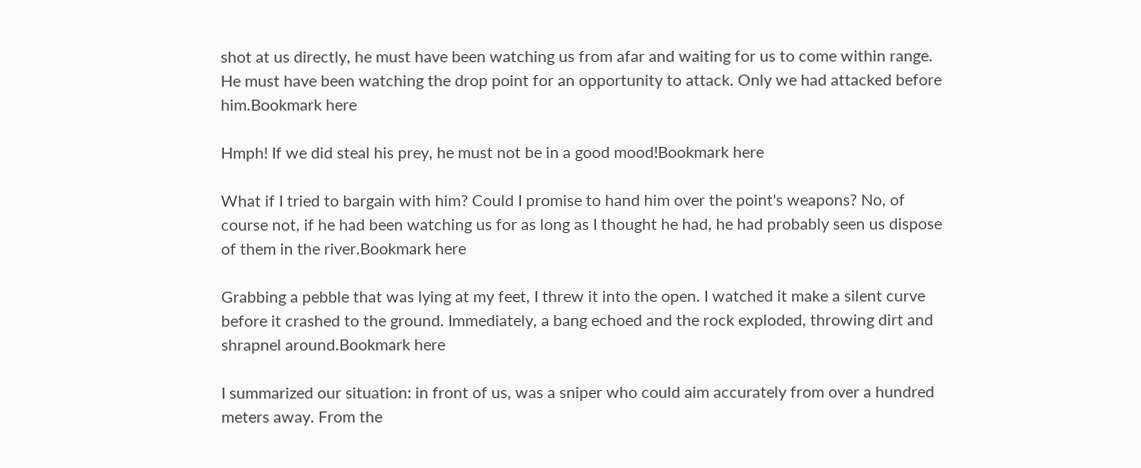shot at us directly, he must have been watching us from afar and waiting for us to come within range. He must have been watching the drop point for an opportunity to attack. Only we had attacked before him.Bookmark here

Hmph! If we did steal his prey, he must not be in a good mood!Bookmark here

What if I tried to bargain with him? Could I promise to hand him over the point's weapons? No, of course not, if he had been watching us for as long as I thought he had, he had probably seen us dispose of them in the river.Bookmark here

Grabbing a pebble that was lying at my feet, I threw it into the open. I watched it make a silent curve before it crashed to the ground. Immediately, a bang echoed and the rock exploded, throwing dirt and shrapnel around.Bookmark here

I summarized our situation: in front of us, was a sniper who could aim accurately from over a hundred meters away. From the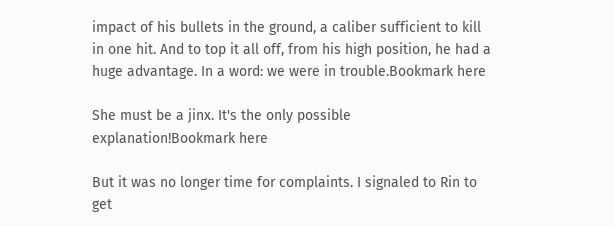impact of his bullets in the ground, a caliber sufficient to kill in one hit. And to top it all off, from his high position, he had a huge advantage. In a word: we were in trouble.Bookmark here

She must be a jinx. It's the only possible explanation!Bookmark here

But it was no longer time for complaints. I signaled to Rin to get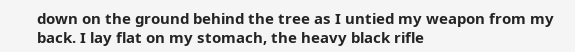down on the ground behind the tree as I untied my weapon from my back. I lay flat on my stomach, the heavy black rifle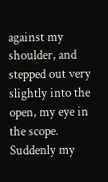against my shoulder, and stepped out very slightly into the open, my eye in the scope. Suddenly my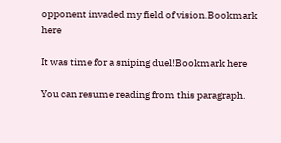opponent invaded my field of vision.Bookmark here

It was time for a sniping duel!Bookmark here

You can resume reading from this paragraph.